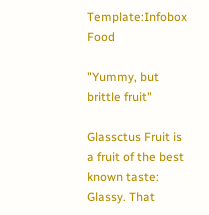Template:Infobox Food

"Yummy, but brittle fruit"

Glassctus Fruit is a fruit of the best known taste: Glassy. That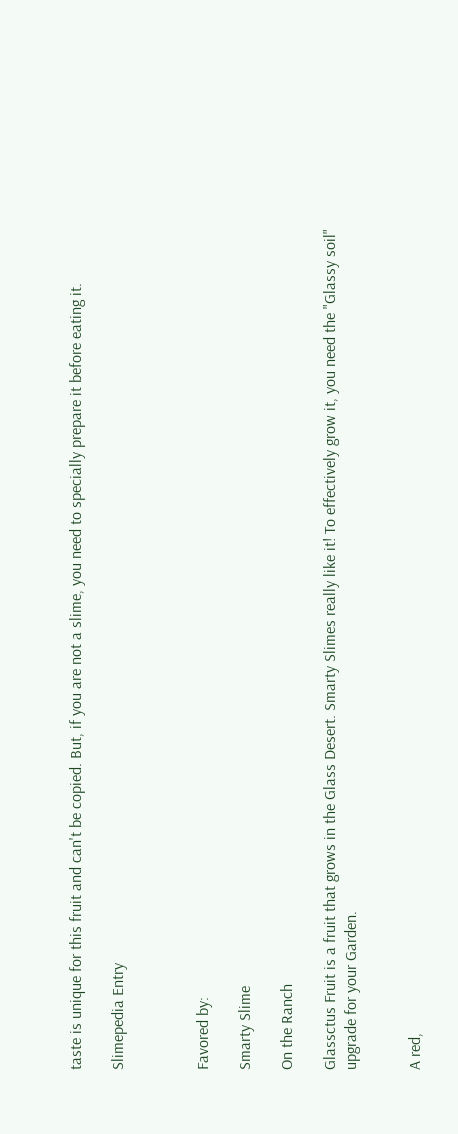taste is unique for this fruit and can't be copied. But, if you are not a slime, you need to specially prepare it before eating it.

Slimepedia Entry



Favored by:

Smarty Slime

On the Ranch

Glassctus Fruit is a fruit that grows in the Glass Desert. Smarty Slimes really like it! To effectively grow it, you need the "Glassy soil" upgrade for your Garden.


A red,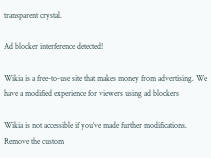transparent crystal.

Ad blocker interference detected!

Wikia is a free-to-use site that makes money from advertising. We have a modified experience for viewers using ad blockers

Wikia is not accessible if you’ve made further modifications. Remove the custom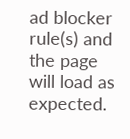ad blocker rule(s) and the page will load as expected.